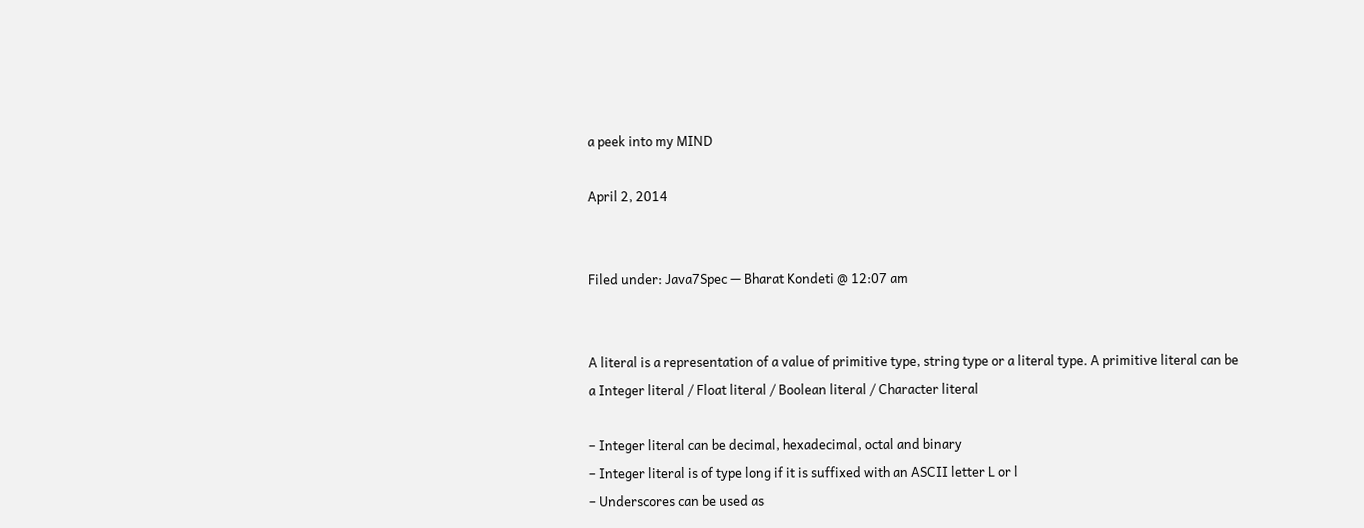a peek into my MIND

April 2, 2014


Filed under: Java7Spec — Bharat Kondeti @ 12:07 am


A literal is a representation of a value of primitive type, string type or a literal type. A primitive literal can be a Integer literal / Float literal / Boolean literal / Character literal

– Integer literal can be decimal, hexadecimal, octal and binary
– Integer literal is of type long if it is suffixed with an ASCII letter L or l
– Underscores can be used as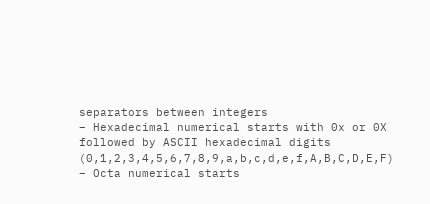separators between integers
– Hexadecimal numerical starts with 0x or 0X followed by ASCII hexadecimal digits (0,1,2,3,4,5,6,7,8,9,a,b,c,d,e,f,A,B,C,D,E,F)
– Octa numerical starts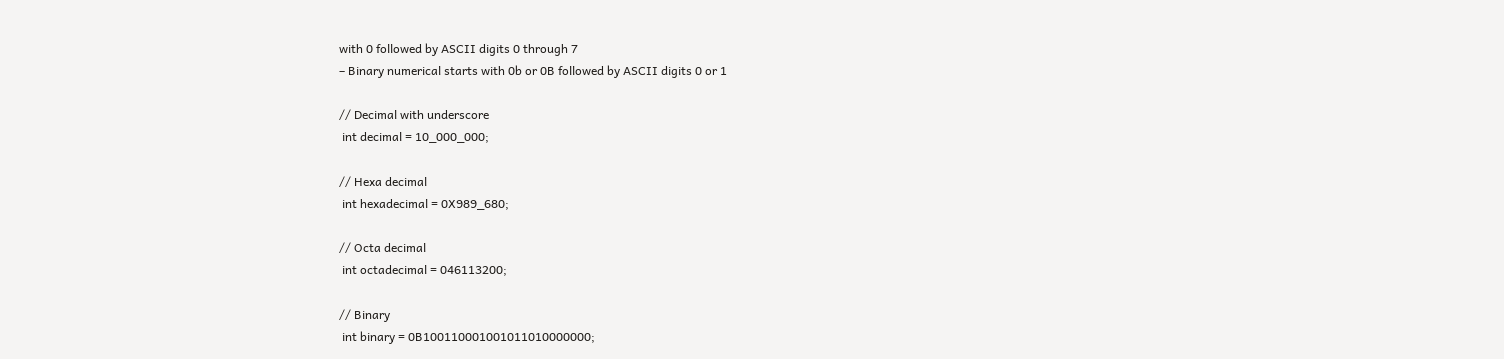with 0 followed by ASCII digits 0 through 7
– Binary numerical starts with 0b or 0B followed by ASCII digits 0 or 1

// Decimal with underscore
 int decimal = 10_000_000;

// Hexa decimal
 int hexadecimal = 0X989_680;

// Octa decimal
 int octadecimal = 046113200;

// Binary
 int binary = 0B100110001001011010000000;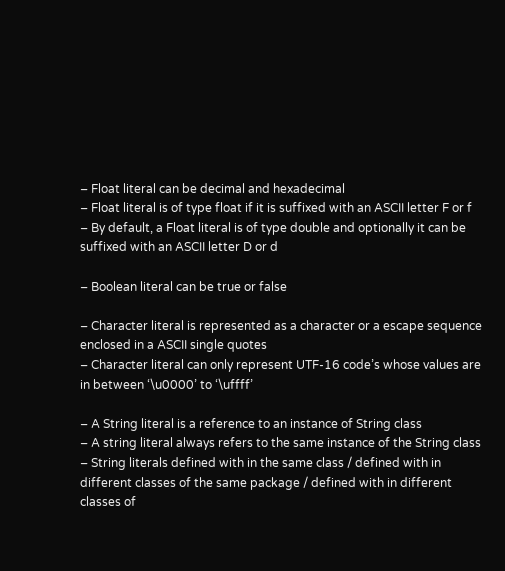– Float literal can be decimal and hexadecimal
– Float literal is of type float if it is suffixed with an ASCII letter F or f
– By default, a Float literal is of type double and optionally it can be suffixed with an ASCII letter D or d

– Boolean literal can be true or false

– Character literal is represented as a character or a escape sequence enclosed in a ASCII single quotes
– Character literal can only represent UTF-16 code’s whose values are in between ‘\u0000’ to ‘\uffff’

– A String literal is a reference to an instance of String class
– A string literal always refers to the same instance of the String class
– String literals defined with in the same class / defined with in different classes of the same package / defined with in different classes of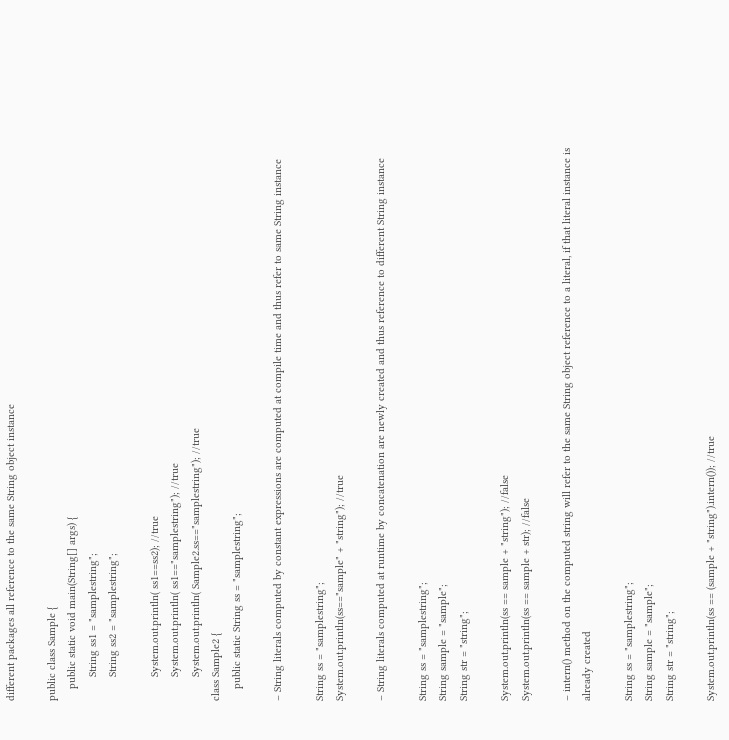different packages all reference to the same String object instance

public class Sample {
    public static void main(String[] args) {
        String ss1 = "samplestring";
        String ss2 = "samplestring";

        System.out.println( ss1==ss2); //true
        System.out.println( ss1=="samplestring"); //true
        System.out.println( Sample2.ss=="samplestring"); //true
class Sample2 {
    public static String ss = "samplestring";

– String literals computed by constant expressions are computed at compile time and thus refer to same String instance

String ss = "samplestring";
System.out.println(ss=="sample" + "string"); //true

– String literals computed at runtime by concatenation are newly created and thus reference to different String instance

String ss = "samplestring";
String sample = "sample";
String str = "string";

System.out.println(ss == sample + "string"); //false
System.out.println(ss == sample + str); //false

– intern() method on the computed string will refer to the same String object reference to a literal, if that literal instance is already created

String ss = "samplestring";
String sample = "sample";
String str = "string";

System.out.println(ss == (sample + "string").intern()); //true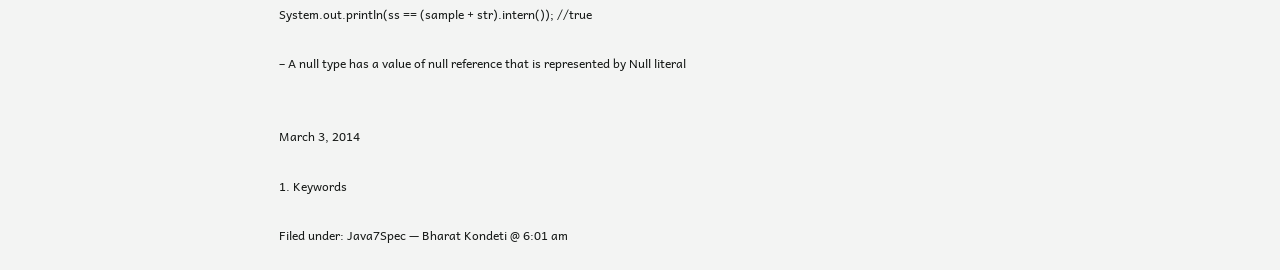System.out.println(ss == (sample + str).intern()); //true

– A null type has a value of null reference that is represented by Null literal


March 3, 2014

1. Keywords

Filed under: Java7Spec — Bharat Kondeti @ 6:01 am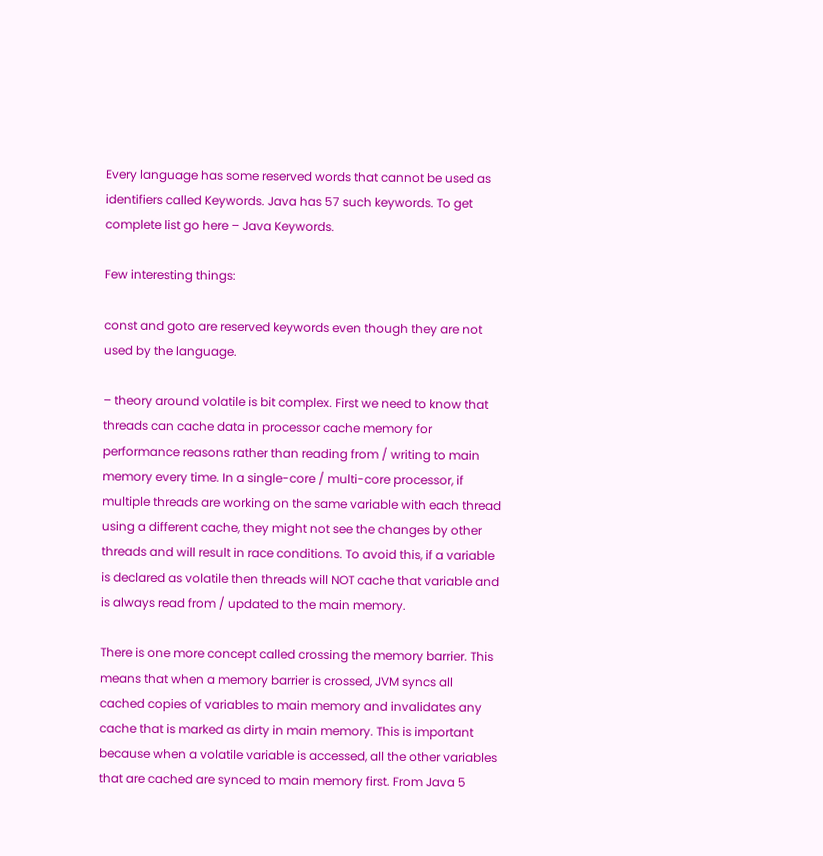Every language has some reserved words that cannot be used as identifiers called Keywords. Java has 57 such keywords. To get complete list go here – Java Keywords.

Few interesting things:

const and goto are reserved keywords even though they are not used by the language.

– theory around volatile is bit complex. First we need to know that threads can cache data in processor cache memory for performance reasons rather than reading from / writing to main memory every time. In a single-core / multi-core processor, if multiple threads are working on the same variable with each thread using a different cache, they might not see the changes by other threads and will result in race conditions. To avoid this, if a variable is declared as volatile then threads will NOT cache that variable and is always read from / updated to the main memory.

There is one more concept called crossing the memory barrier. This means that when a memory barrier is crossed, JVM syncs all cached copies of variables to main memory and invalidates any cache that is marked as dirty in main memory. This is important because when a volatile variable is accessed, all the other variables that are cached are synced to main memory first. From Java 5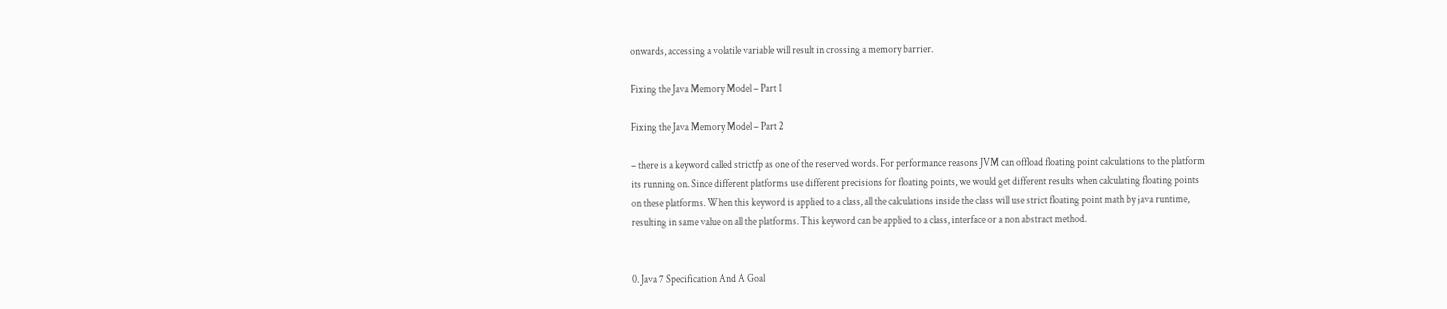onwards, accessing a volatile variable will result in crossing a memory barrier.

Fixing the Java Memory Model – Part 1

Fixing the Java Memory Model – Part 2

– there is a keyword called strictfp as one of the reserved words. For performance reasons JVM can offload floating point calculations to the platform its running on. Since different platforms use different precisions for floating points, we would get different results when calculating floating points on these platforms. When this keyword is applied to a class, all the calculations inside the class will use strict floating point math by java runtime, resulting in same value on all the platforms. This keyword can be applied to a class, interface or a non abstract method.


0. Java 7 Specification And A Goal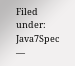Filed under: Java7Spec —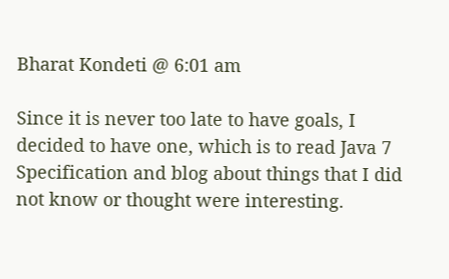Bharat Kondeti @ 6:01 am

Since it is never too late to have goals, I decided to have one, which is to read Java 7 Specification and blog about things that I did not know or thought were interesting.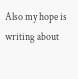Also my hope is writing about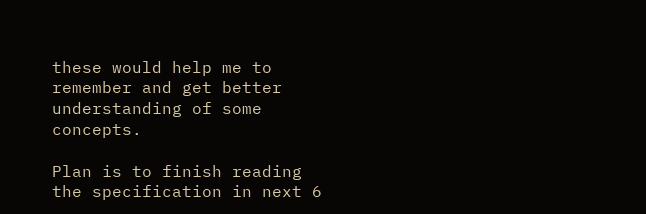these would help me to remember and get better understanding of some concepts.

Plan is to finish reading the specification in next 6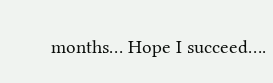months… Hope I succeed….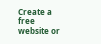Create a free website or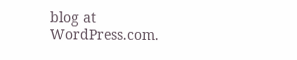blog at WordPress.com.